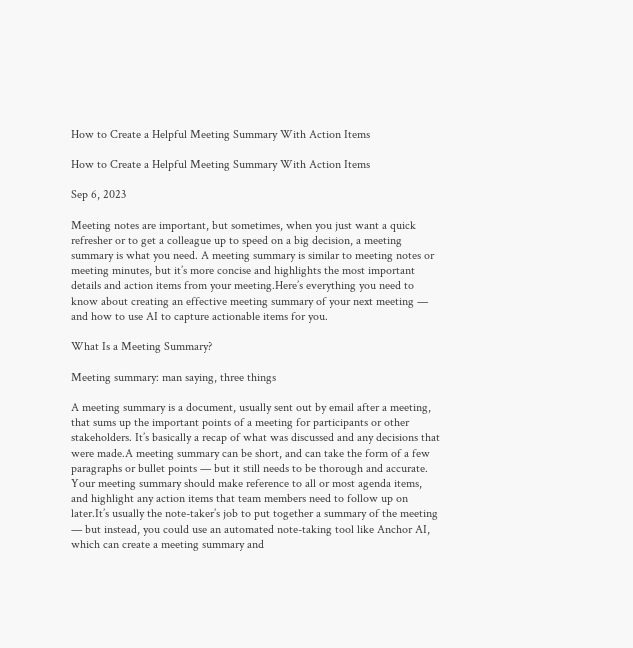How to Create a Helpful Meeting Summary With Action Items

How to Create a Helpful Meeting Summary With Action Items

Sep 6, 2023

Meeting notes are important, but sometimes, when you just want a quick refresher or to get a colleague up to speed on a big decision, a meeting summary is what you need. A meeting summary is similar to meeting notes or meeting minutes, but it’s more concise and highlights the most important details and action items from your meeting.Here’s everything you need to know about creating an effective meeting summary of your next meeting — and how to use AI to capture actionable items for you.

What Is a Meeting Summary?

Meeting summary: man saying, three things

A meeting summary is a document, usually sent out by email after a meeting, that sums up the important points of a meeting for participants or other stakeholders. It’s basically a recap of what was discussed and any decisions that were made.A meeting summary can be short, and can take the form of a few paragraphs or bullet points — but it still needs to be thorough and accurate. Your meeting summary should make reference to all or most agenda items, and highlight any action items that team members need to follow up on later.It’s usually the note-taker’s job to put together a summary of the meeting — but instead, you could use an automated note-taking tool like Anchor AI, which can create a meeting summary and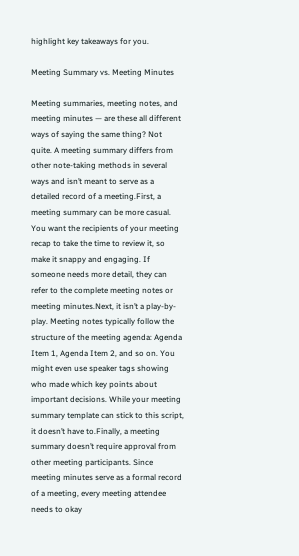highlight key takeaways for you.

Meeting Summary vs. Meeting Minutes

Meeting summaries, meeting notes, and meeting minutes — are these all different ways of saying the same thing? Not quite. A meeting summary differs from other note-taking methods in several ways and isn’t meant to serve as a detailed record of a meeting.First, a meeting summary can be more casual. You want the recipients of your meeting recap to take the time to review it, so make it snappy and engaging. If someone needs more detail, they can refer to the complete meeting notes or meeting minutes.Next, it isn’t a play-by-play. Meeting notes typically follow the structure of the meeting agenda: Agenda Item 1, Agenda Item 2, and so on. You might even use speaker tags showing who made which key points about important decisions. While your meeting summary template can stick to this script, it doesn’t have to.Finally, a meeting summary doesn’t require approval from other meeting participants. Since meeting minutes serve as a formal record of a meeting, every meeting attendee needs to okay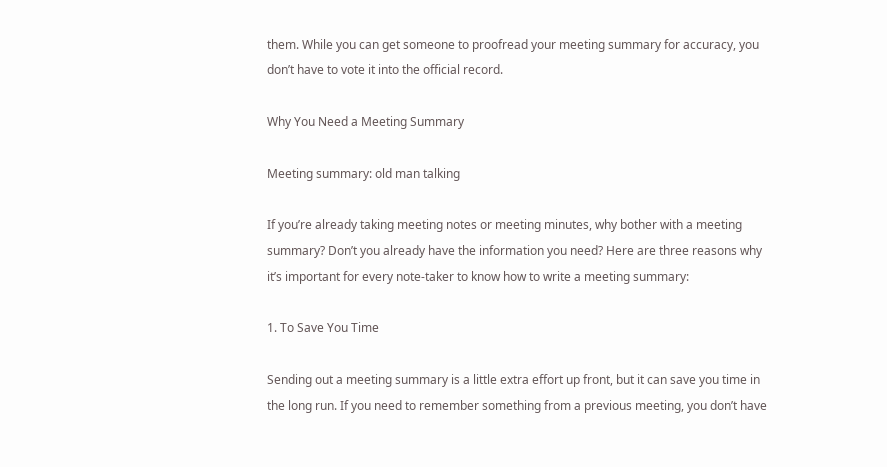them. While you can get someone to proofread your meeting summary for accuracy, you don’t have to vote it into the official record.

Why You Need a Meeting Summary

Meeting summary: old man talking

If you’re already taking meeting notes or meeting minutes, why bother with a meeting summary? Don’t you already have the information you need? Here are three reasons why it’s important for every note-taker to know how to write a meeting summary:

1. To Save You Time

Sending out a meeting summary is a little extra effort up front, but it can save you time in the long run. If you need to remember something from a previous meeting, you don’t have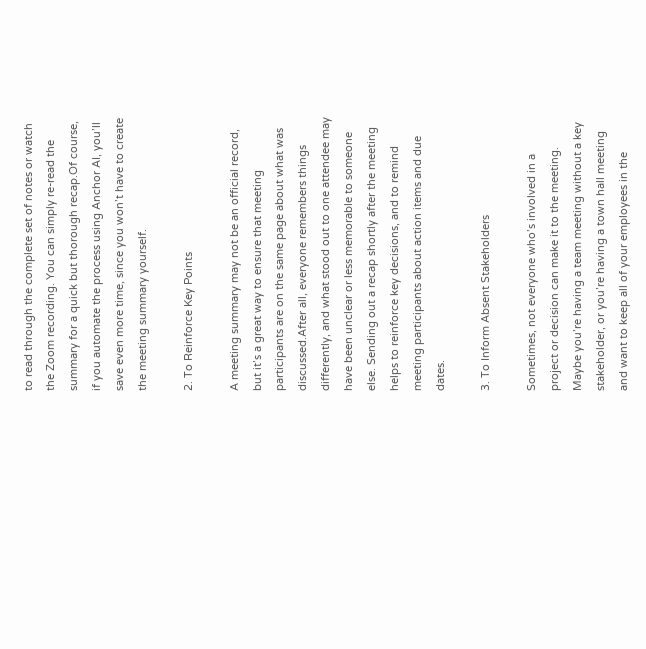to read through the complete set of notes or watch the Zoom recording. You can simply re-read the summary for a quick but thorough recap.Of course, if you automate the process using Anchor AI, you’ll save even more time, since you won’t have to create the meeting summary yourself.

2. To Reinforce Key Points

A meeting summary may not be an official record, but it’s a great way to ensure that meeting participants are on the same page about what was discussed.After all, everyone remembers things differently, and what stood out to one attendee may have been unclear or less memorable to someone else. Sending out a recap shortly after the meeting helps to reinforce key decisions, and to remind meeting participants about action items and due dates.

3. To Inform Absent Stakeholders

Sometimes, not everyone who’s involved in a project or decision can make it to the meeting. Maybe you’re having a team meeting without a key stakeholder, or you’re having a town hall meeting and want to keep all of your employees in the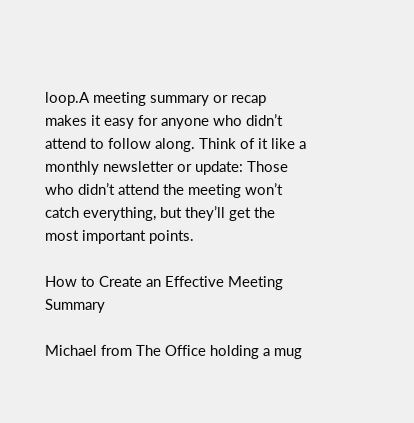loop.A meeting summary or recap makes it easy for anyone who didn’t attend to follow along. Think of it like a monthly newsletter or update: Those who didn’t attend the meeting won’t catch everything, but they’ll get the most important points.

How to Create an Effective Meeting Summary

Michael from The Office holding a mug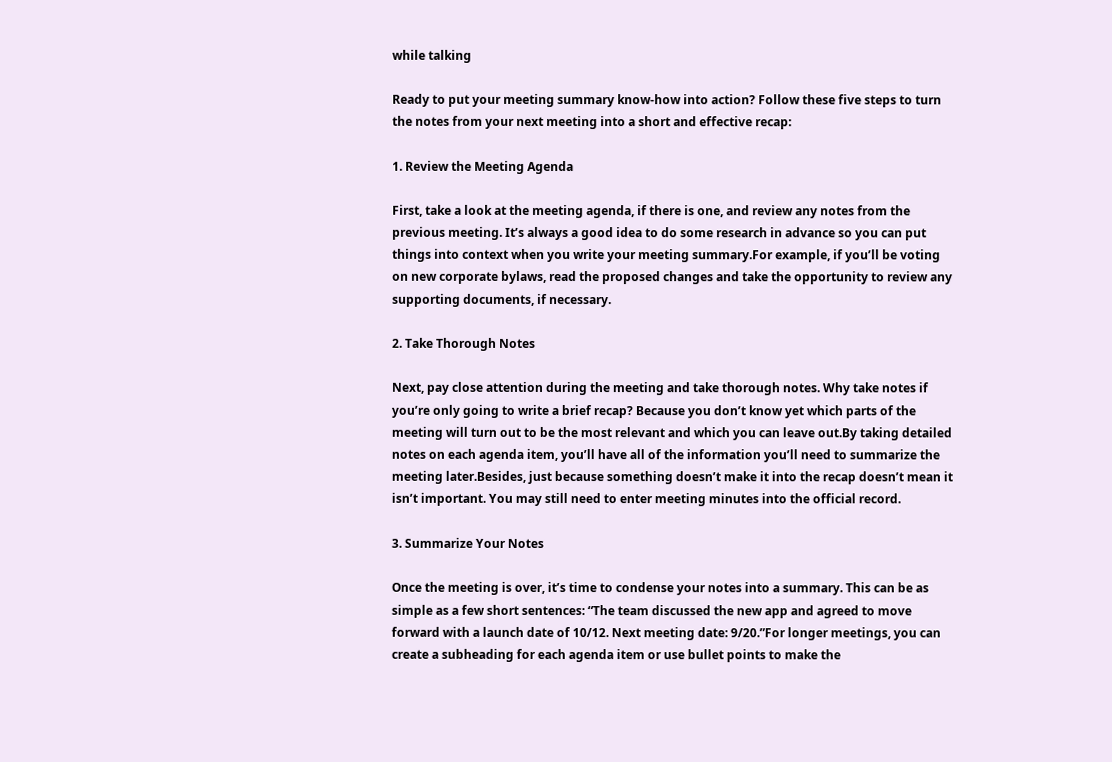while talking

Ready to put your meeting summary know-how into action? Follow these five steps to turn the notes from your next meeting into a short and effective recap:

1. Review the Meeting Agenda

First, take a look at the meeting agenda, if there is one, and review any notes from the previous meeting. It’s always a good idea to do some research in advance so you can put things into context when you write your meeting summary.For example, if you’ll be voting on new corporate bylaws, read the proposed changes and take the opportunity to review any supporting documents, if necessary.

2. Take Thorough Notes

Next, pay close attention during the meeting and take thorough notes. Why take notes if you’re only going to write a brief recap? Because you don’t know yet which parts of the meeting will turn out to be the most relevant and which you can leave out.By taking detailed notes on each agenda item, you’ll have all of the information you’ll need to summarize the meeting later.Besides, just because something doesn’t make it into the recap doesn’t mean it isn’t important. You may still need to enter meeting minutes into the official record.

3. Summarize Your Notes

Once the meeting is over, it’s time to condense your notes into a summary. This can be as simple as a few short sentences: “The team discussed the new app and agreed to move forward with a launch date of 10/12. Next meeting date: 9/20.”For longer meetings, you can create a subheading for each agenda item or use bullet points to make the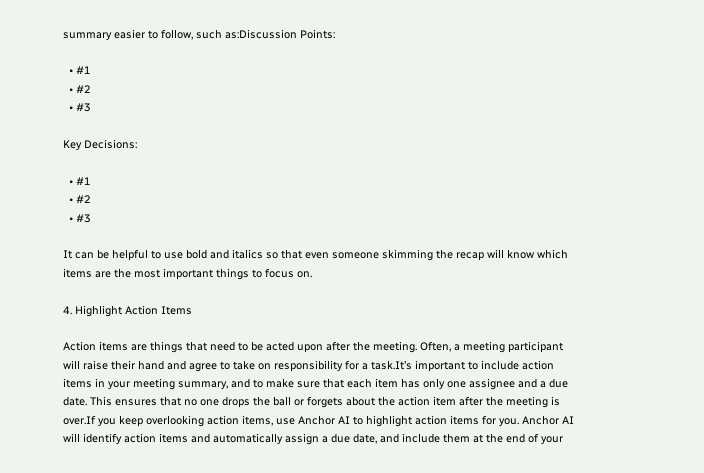summary easier to follow, such as:Discussion Points:

  • #1
  • #2
  • #3

Key Decisions:

  • #1
  • #2
  • #3

It can be helpful to use bold and italics so that even someone skimming the recap will know which items are the most important things to focus on.

4. Highlight Action Items

Action items are things that need to be acted upon after the meeting. Often, a meeting participant will raise their hand and agree to take on responsibility for a task.It’s important to include action items in your meeting summary, and to make sure that each item has only one assignee and a due date. This ensures that no one drops the ball or forgets about the action item after the meeting is over.If you keep overlooking action items, use Anchor AI to highlight action items for you. Anchor AI will identify action items and automatically assign a due date, and include them at the end of your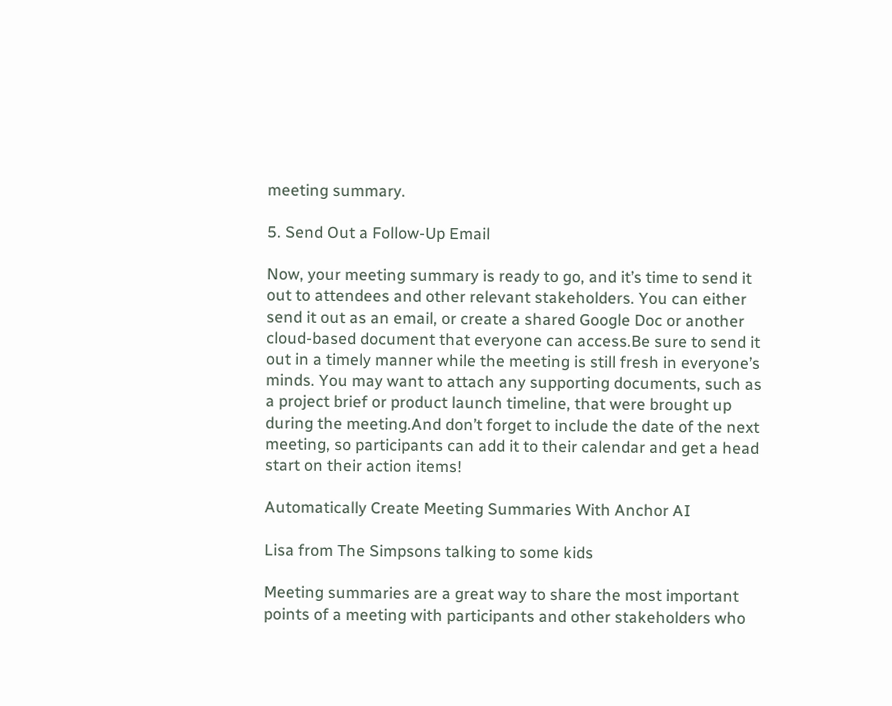meeting summary.

5. Send Out a Follow-Up Email

Now, your meeting summary is ready to go, and it’s time to send it out to attendees and other relevant stakeholders. You can either send it out as an email, or create a shared Google Doc or another cloud-based document that everyone can access.Be sure to send it out in a timely manner while the meeting is still fresh in everyone’s minds. You may want to attach any supporting documents, such as a project brief or product launch timeline, that were brought up during the meeting.And don’t forget to include the date of the next meeting, so participants can add it to their calendar and get a head start on their action items!

Automatically Create Meeting Summaries With Anchor AI

Lisa from The Simpsons talking to some kids

Meeting summaries are a great way to share the most important points of a meeting with participants and other stakeholders who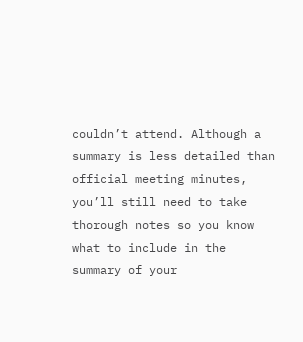couldn’t attend. Although a summary is less detailed than official meeting minutes, you’ll still need to take thorough notes so you know what to include in the summary of your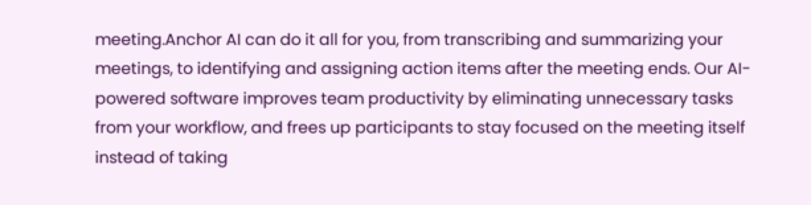meeting.Anchor AI can do it all for you, from transcribing and summarizing your meetings, to identifying and assigning action items after the meeting ends. Our AI-powered software improves team productivity by eliminating unnecessary tasks from your workflow, and frees up participants to stay focused on the meeting itself instead of taking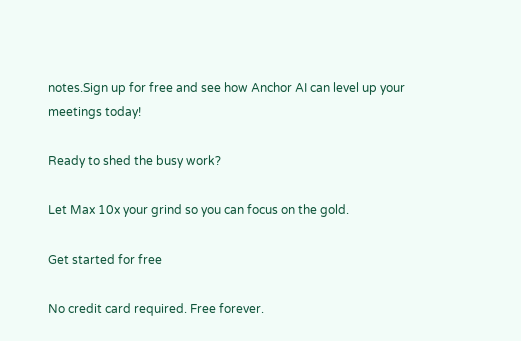notes.Sign up for free and see how Anchor AI can level up your meetings today!

Ready to shed the busy work?

Let Max 10x your grind so you can focus on the gold.

Get started for free

No credit card required. Free forever.